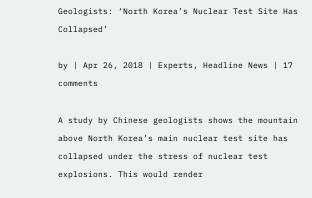Geologists: ‘North Korea’s Nuclear Test Site Has Collapsed’

by | Apr 26, 2018 | Experts, Headline News | 17 comments

A study by Chinese geologists shows the mountain above North Korea’s main nuclear test site has collapsed under the stress of nuclear test explosions. This would render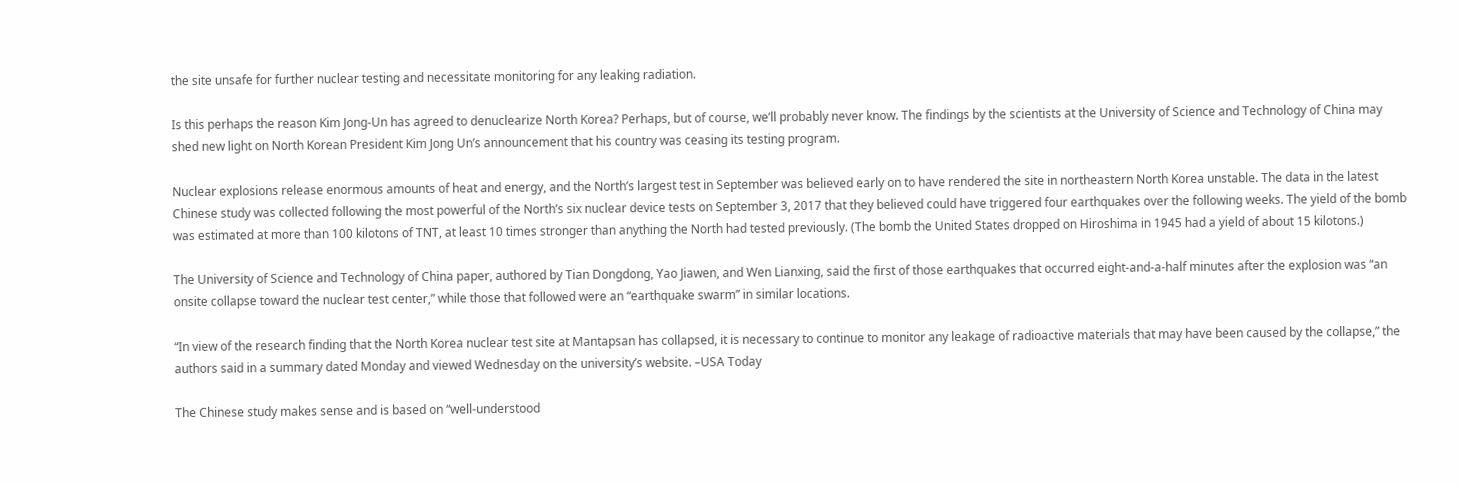the site unsafe for further nuclear testing and necessitate monitoring for any leaking radiation.

Is this perhaps the reason Kim Jong-Un has agreed to denuclearize North Korea? Perhaps, but of course, we’ll probably never know. The findings by the scientists at the University of Science and Technology of China may shed new light on North Korean President Kim Jong Un’s announcement that his country was ceasing its testing program.

Nuclear explosions release enormous amounts of heat and energy, and the North’s largest test in September was believed early on to have rendered the site in northeastern North Korea unstable. The data in the latest Chinese study was collected following the most powerful of the North’s six nuclear device tests on September 3, 2017 that they believed could have triggered four earthquakes over the following weeks. The yield of the bomb was estimated at more than 100 kilotons of TNT, at least 10 times stronger than anything the North had tested previously. (The bomb the United States dropped on Hiroshima in 1945 had a yield of about 15 kilotons.)

The University of Science and Technology of China paper, authored by Tian Dongdong, Yao Jiawen, and Wen Lianxing, said the first of those earthquakes that occurred eight-and-a-half minutes after the explosion was “an onsite collapse toward the nuclear test center,” while those that followed were an “earthquake swarm” in similar locations.

“In view of the research finding that the North Korea nuclear test site at Mantapsan has collapsed, it is necessary to continue to monitor any leakage of radioactive materials that may have been caused by the collapse,” the authors said in a summary dated Monday and viewed Wednesday on the university’s website. –USA Today

The Chinese study makes sense and is based on “well-understood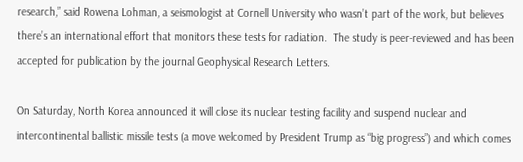research,” said Rowena Lohman, a seismologist at Cornell University who wasn’t part of the work, but believes there’s an international effort that monitors these tests for radiation.  The study is peer-reviewed and has been accepted for publication by the journal Geophysical Research Letters.

On Saturday, North Korea announced it will close its nuclear testing facility and suspend nuclear and intercontinental ballistic missile tests (a move welcomed by President Trump as “big progress”) and which comes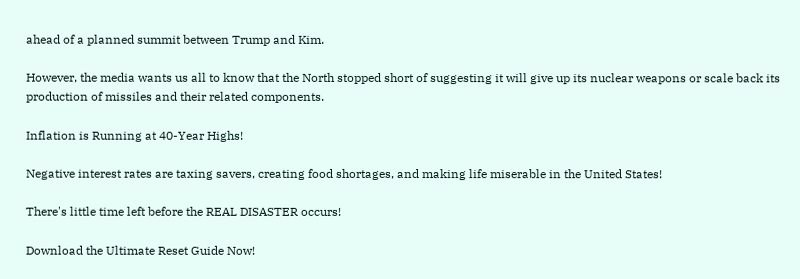ahead of a planned summit between Trump and Kim.

However, the media wants us all to know that the North stopped short of suggesting it will give up its nuclear weapons or scale back its production of missiles and their related components.

Inflation is Running at 40-Year Highs!

Negative interest rates are taxing savers, creating food shortages, and making life miserable in the United States!

There's little time left before the REAL DISASTER occurs!

Download the Ultimate Reset Guide Now!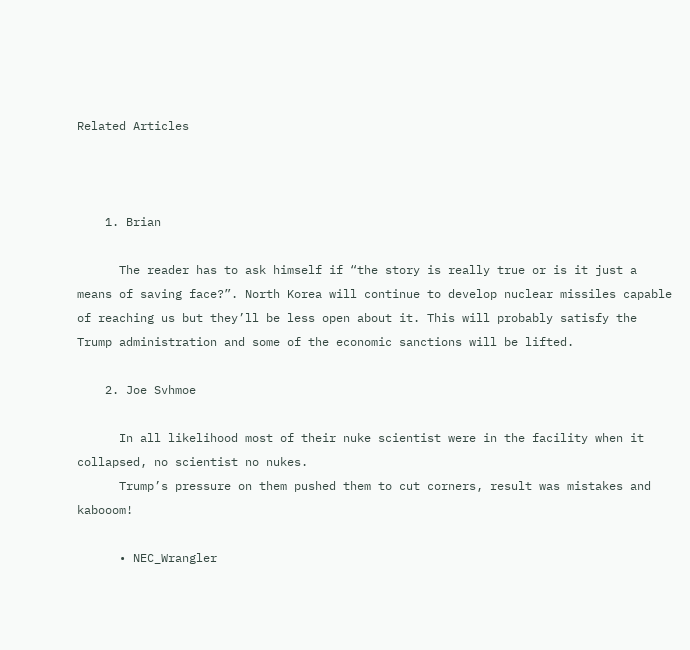Related Articles



    1. Brian

      The reader has to ask himself if “the story is really true or is it just a means of saving face?”. North Korea will continue to develop nuclear missiles capable of reaching us but they’ll be less open about it. This will probably satisfy the Trump administration and some of the economic sanctions will be lifted.

    2. Joe Svhmoe

      In all likelihood most of their nuke scientist were in the facility when it collapsed, no scientist no nukes.
      Trump’s pressure on them pushed them to cut corners, result was mistakes and kabooom!

      • NEC_Wrangler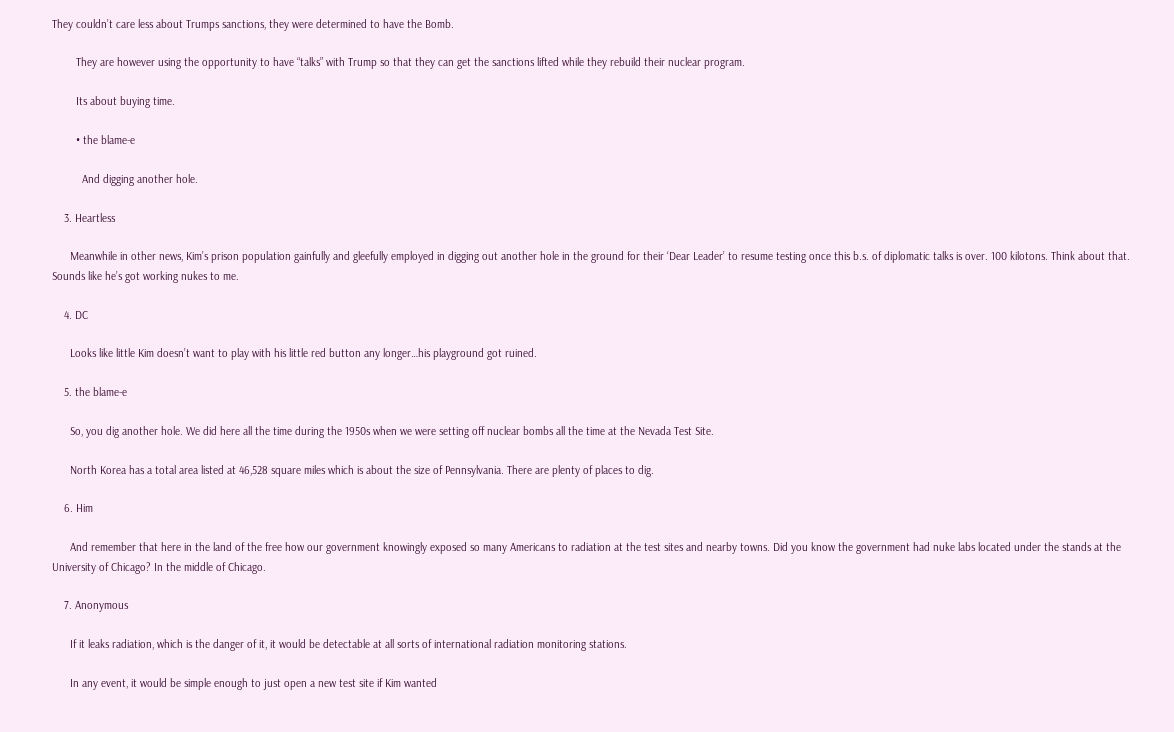They couldn’t care less about Trumps sanctions, they were determined to have the Bomb.

        They are however using the opportunity to have “talks” with Trump so that they can get the sanctions lifted while they rebuild their nuclear program.

        Its about buying time.

        • the blame-e

          And digging another hole.

    3. Heartless

      Meanwhile in other news, Kim’s prison population gainfully and gleefully employed in digging out another hole in the ground for their ‘Dear Leader’ to resume testing once this b.s. of diplomatic talks is over. 100 kilotons. Think about that. Sounds like he’s got working nukes to me.

    4. DC

      Looks like little Kim doesn’t want to play with his little red button any longer…his playground got ruined.

    5. the blame-e

      So, you dig another hole. We did here all the time during the 1950s when we were setting off nuclear bombs all the time at the Nevada Test Site.

      North Korea has a total area listed at 46,528 square miles which is about the size of Pennsylvania. There are plenty of places to dig.

    6. Him

      And remember that here in the land of the free how our government knowingly exposed so many Americans to radiation at the test sites and nearby towns. Did you know the government had nuke labs located under the stands at the University of Chicago? In the middle of Chicago.

    7. Anonymous

      If it leaks radiation, which is the danger of it, it would be detectable at all sorts of international radiation monitoring stations.

      In any event, it would be simple enough to just open a new test site if Kim wanted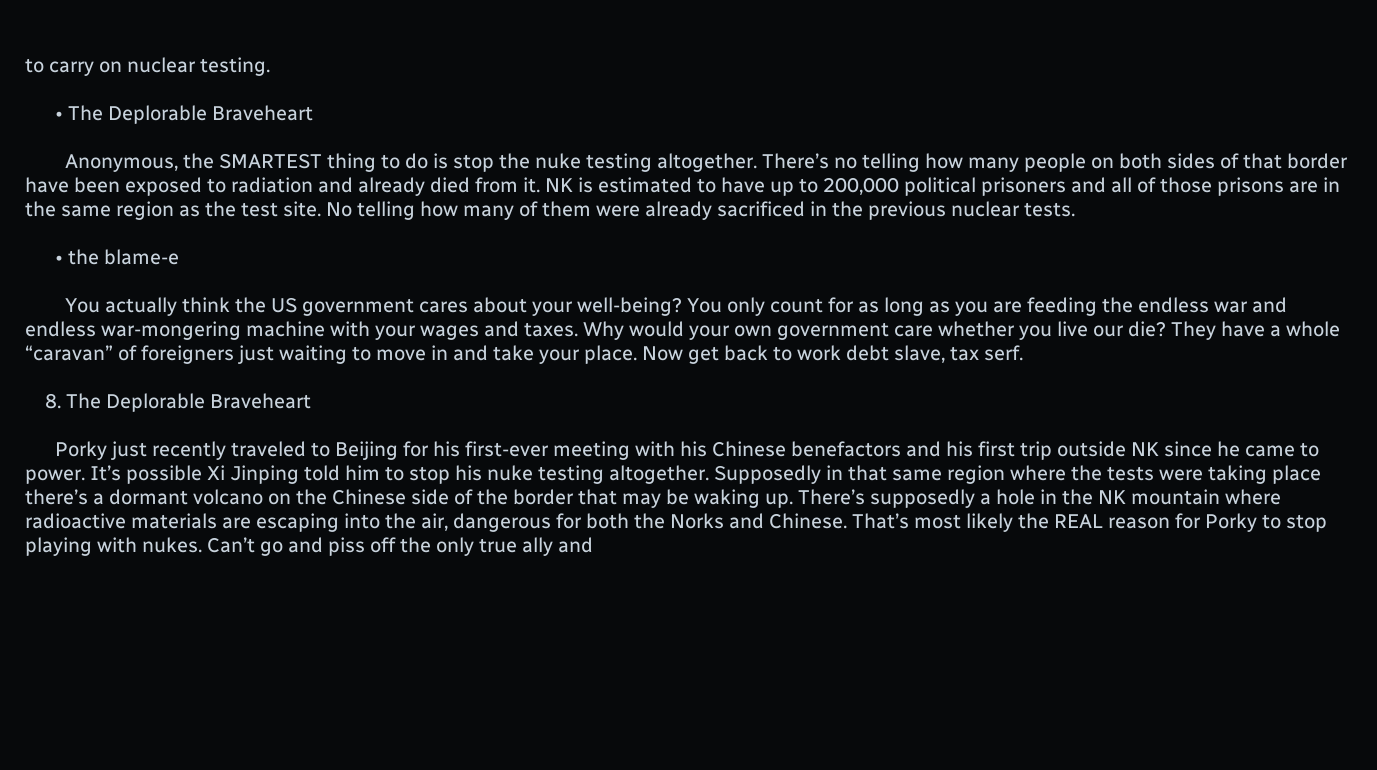to carry on nuclear testing.

      • The Deplorable Braveheart

        Anonymous, the SMARTEST thing to do is stop the nuke testing altogether. There’s no telling how many people on both sides of that border have been exposed to radiation and already died from it. NK is estimated to have up to 200,000 political prisoners and all of those prisons are in the same region as the test site. No telling how many of them were already sacrificed in the previous nuclear tests.

      • the blame-e

        You actually think the US government cares about your well-being? You only count for as long as you are feeding the endless war and endless war-mongering machine with your wages and taxes. Why would your own government care whether you live our die? They have a whole “caravan” of foreigners just waiting to move in and take your place. Now get back to work debt slave, tax serf.

    8. The Deplorable Braveheart

      Porky just recently traveled to Beijing for his first-ever meeting with his Chinese benefactors and his first trip outside NK since he came to power. It’s possible Xi Jinping told him to stop his nuke testing altogether. Supposedly in that same region where the tests were taking place there’s a dormant volcano on the Chinese side of the border that may be waking up. There’s supposedly a hole in the NK mountain where radioactive materials are escaping into the air, dangerous for both the Norks and Chinese. That’s most likely the REAL reason for Porky to stop playing with nukes. Can’t go and piss off the only true ally and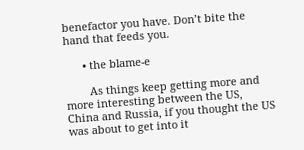benefactor you have. Don’t bite the hand that feeds you.

      • the blame-e

        As things keep getting more and more interesting between the US, China and Russia, if you thought the US was about to get into it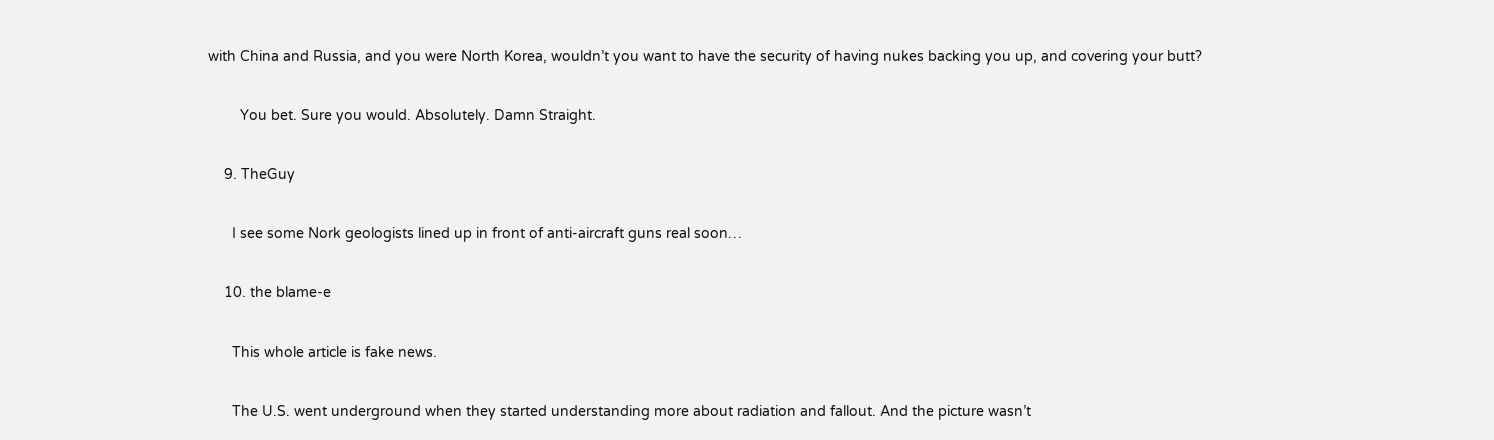with China and Russia, and you were North Korea, wouldn’t you want to have the security of having nukes backing you up, and covering your butt?

        You bet. Sure you would. Absolutely. Damn Straight.

    9. TheGuy

      I see some Nork geologists lined up in front of anti-aircraft guns real soon…

    10. the blame-e

      This whole article is fake news.

      The U.S. went underground when they started understanding more about radiation and fallout. And the picture wasn’t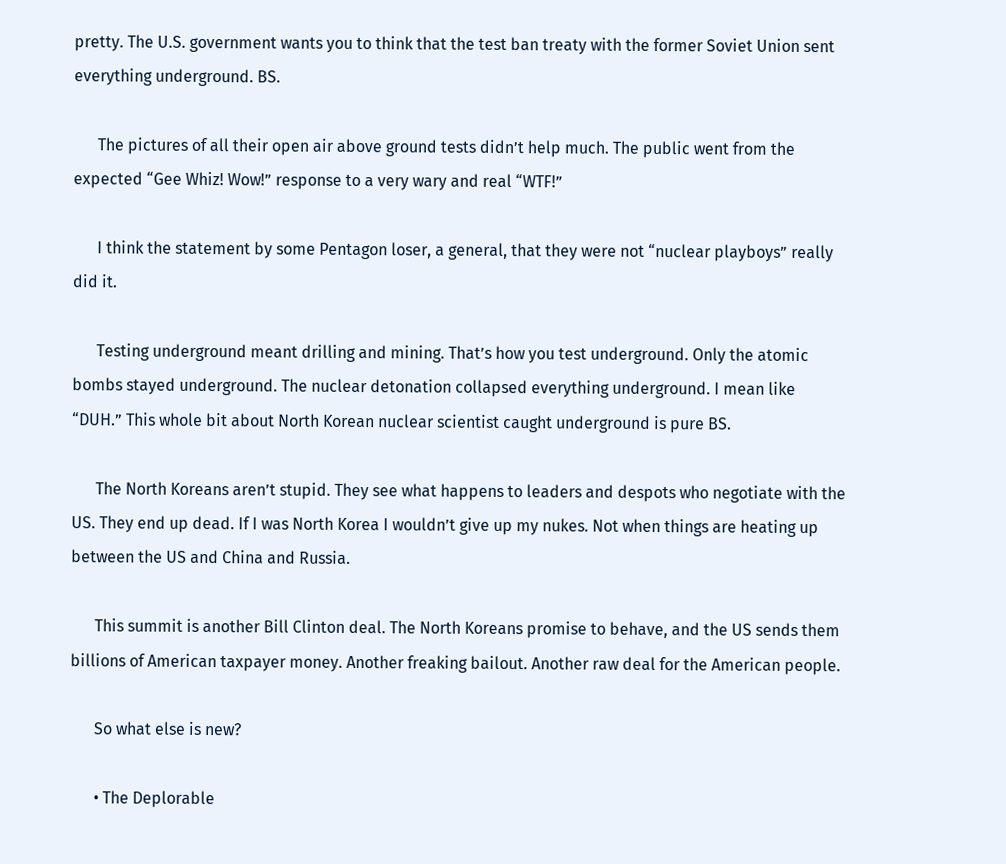pretty. The U.S. government wants you to think that the test ban treaty with the former Soviet Union sent everything underground. BS.

      The pictures of all their open air above ground tests didn’t help much. The public went from the expected “Gee Whiz! Wow!” response to a very wary and real “WTF!”

      I think the statement by some Pentagon loser, a general, that they were not “nuclear playboys” really did it.

      Testing underground meant drilling and mining. That’s how you test underground. Only the atomic bombs stayed underground. The nuclear detonation collapsed everything underground. I mean like “DUH.” This whole bit about North Korean nuclear scientist caught underground is pure BS.

      The North Koreans aren’t stupid. They see what happens to leaders and despots who negotiate with the US. They end up dead. If I was North Korea I wouldn’t give up my nukes. Not when things are heating up between the US and China and Russia.

      This summit is another Bill Clinton deal. The North Koreans promise to behave, and the US sends them billions of American taxpayer money. Another freaking bailout. Another raw deal for the American people.

      So what else is new?

      • The Deplorable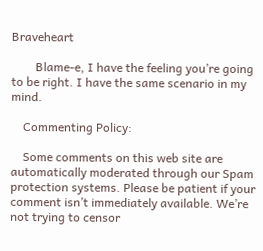Braveheart

        Blame-e, I have the feeling you’re going to be right. I have the same scenario in my mind.

    Commenting Policy:

    Some comments on this web site are automatically moderated through our Spam protection systems. Please be patient if your comment isn’t immediately available. We’re not trying to censor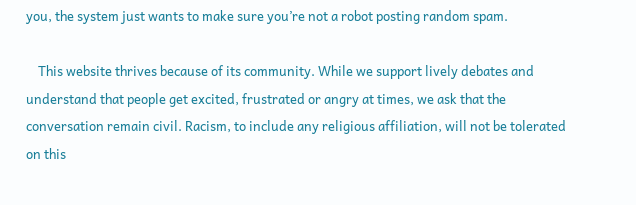you, the system just wants to make sure you’re not a robot posting random spam.

    This website thrives because of its community. While we support lively debates and understand that people get excited, frustrated or angry at times, we ask that the conversation remain civil. Racism, to include any religious affiliation, will not be tolerated on this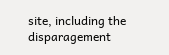site, including the disparagement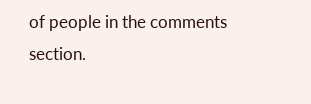of people in the comments section.